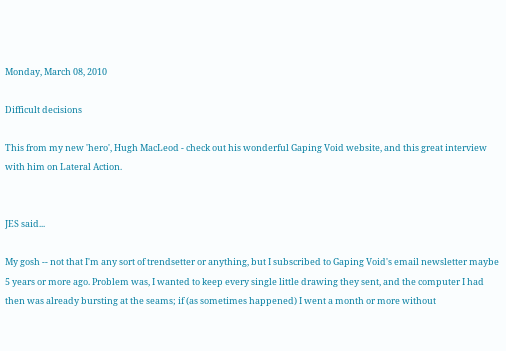Monday, March 08, 2010

Difficult decisions

This from my new 'hero', Hugh MacLeod - check out his wonderful Gaping Void website, and this great interview with him on Lateral Action.


JES said...

My gosh -- not that I'm any sort of trendsetter or anything, but I subscribed to Gaping Void's email newsletter maybe 5 years or more ago. Problem was, I wanted to keep every single little drawing they sent, and the computer I had then was already bursting at the seams; if (as sometimes happened) I went a month or more without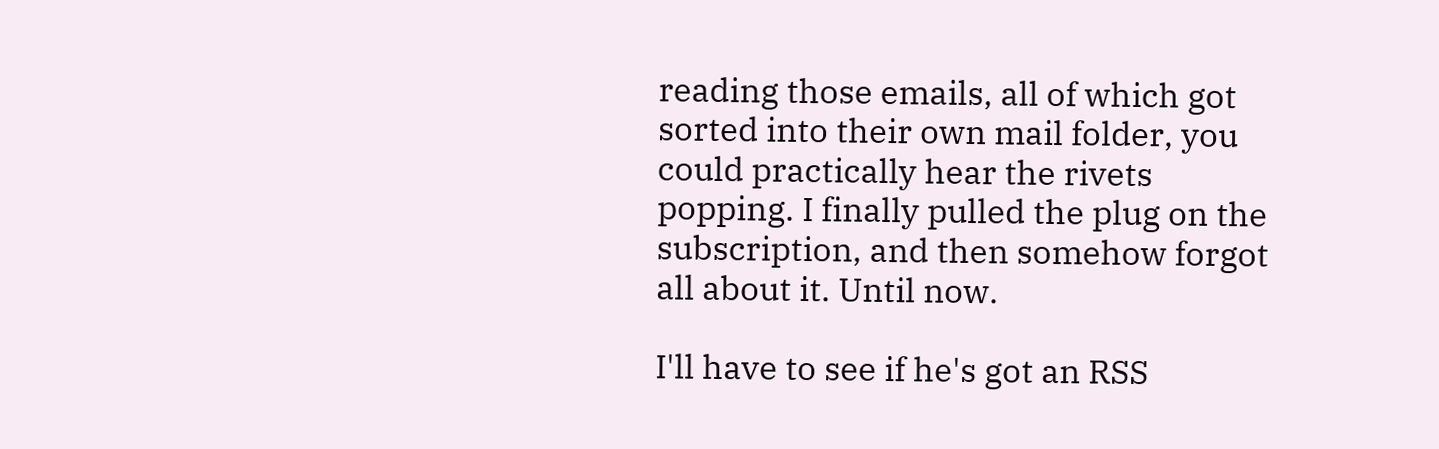reading those emails, all of which got sorted into their own mail folder, you could practically hear the rivets popping. I finally pulled the plug on the subscription, and then somehow forgot all about it. Until now.

I'll have to see if he's got an RSS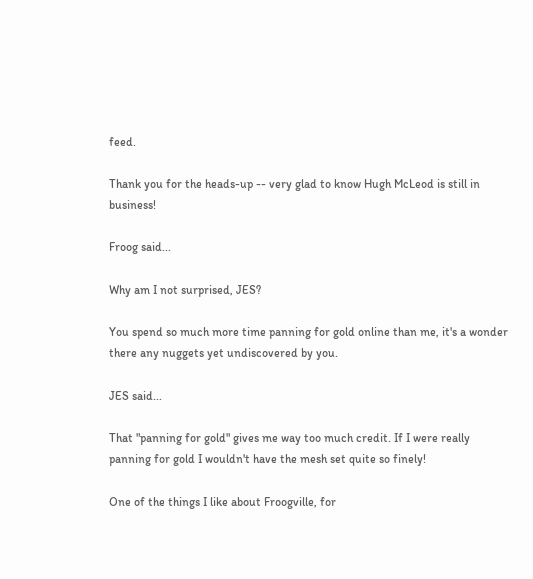feed.

Thank you for the heads-up -- very glad to know Hugh McLeod is still in business!

Froog said...

Why am I not surprised, JES?

You spend so much more time panning for gold online than me, it's a wonder there any nuggets yet undiscovered by you.

JES said...

That "panning for gold" gives me way too much credit. If I were really panning for gold I wouldn't have the mesh set quite so finely!

One of the things I like about Froogville, for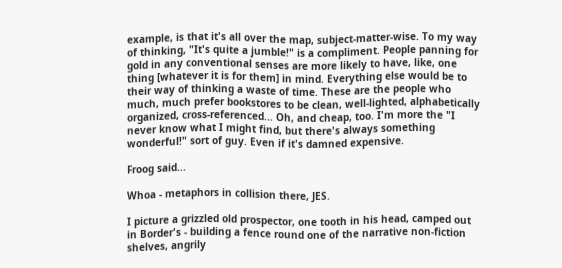example, is that it's all over the map, subject-matter-wise. To my way of thinking, "It's quite a jumble!" is a compliment. People panning for gold in any conventional senses are more likely to have, like, one thing [whatever it is for them] in mind. Everything else would be to their way of thinking a waste of time. These are the people who much, much prefer bookstores to be clean, well-lighted, alphabetically organized, cross-referenced... Oh, and cheap, too. I'm more the "I never know what I might find, but there's always something wonderful!" sort of guy. Even if it's damned expensive.

Froog said...

Whoa - metaphors in collision there, JES.

I picture a grizzled old prospector, one tooth in his head, camped out in Border's - building a fence round one of the narrative non-fiction shelves, angrily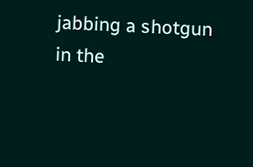jabbing a shotgun in the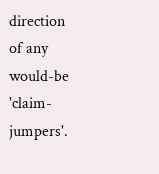direction of any would-be 'claim-jumpers'.